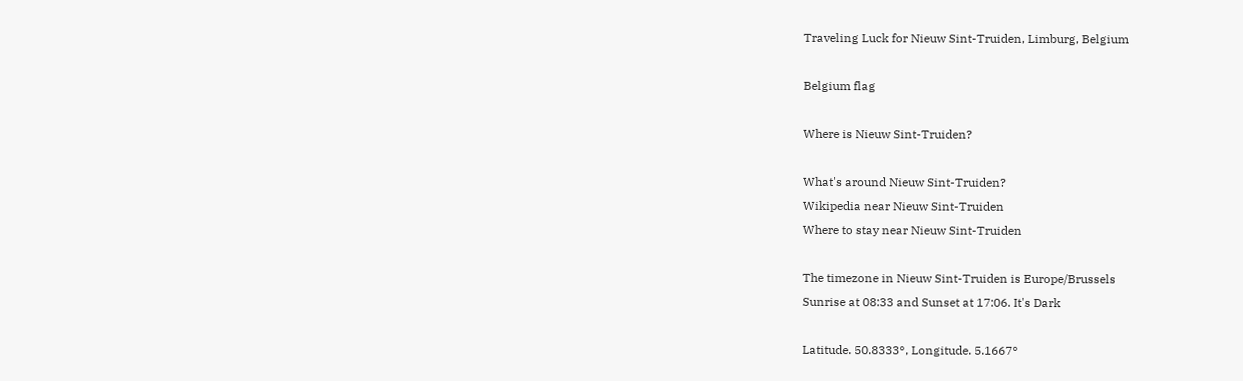Traveling Luck for Nieuw Sint-Truiden, Limburg, Belgium

Belgium flag

Where is Nieuw Sint-Truiden?

What's around Nieuw Sint-Truiden?
Wikipedia near Nieuw Sint-Truiden
Where to stay near Nieuw Sint-Truiden

The timezone in Nieuw Sint-Truiden is Europe/Brussels
Sunrise at 08:33 and Sunset at 17:06. It's Dark

Latitude. 50.8333°, Longitude. 5.1667°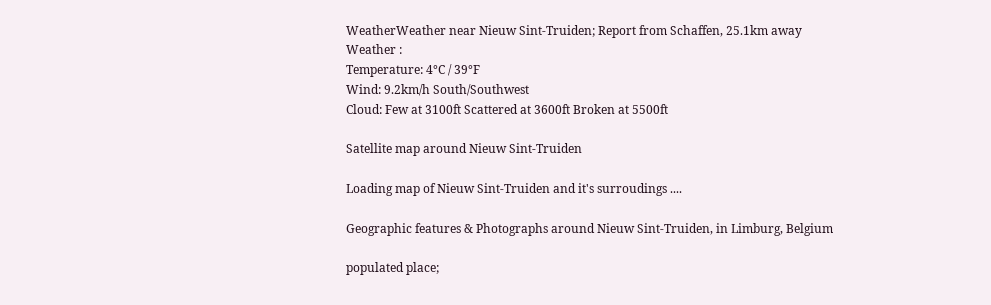WeatherWeather near Nieuw Sint-Truiden; Report from Schaffen, 25.1km away
Weather :
Temperature: 4°C / 39°F
Wind: 9.2km/h South/Southwest
Cloud: Few at 3100ft Scattered at 3600ft Broken at 5500ft

Satellite map around Nieuw Sint-Truiden

Loading map of Nieuw Sint-Truiden and it's surroudings ....

Geographic features & Photographs around Nieuw Sint-Truiden, in Limburg, Belgium

populated place;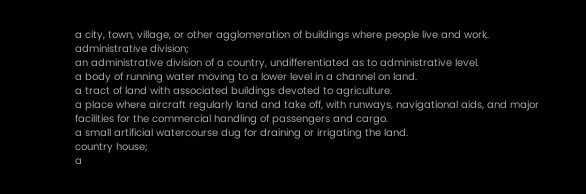a city, town, village, or other agglomeration of buildings where people live and work.
administrative division;
an administrative division of a country, undifferentiated as to administrative level.
a body of running water moving to a lower level in a channel on land.
a tract of land with associated buildings devoted to agriculture.
a place where aircraft regularly land and take off, with runways, navigational aids, and major facilities for the commercial handling of passengers and cargo.
a small artificial watercourse dug for draining or irrigating the land.
country house;
a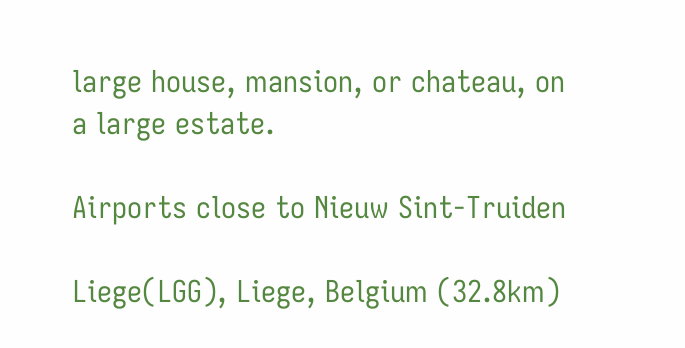large house, mansion, or chateau, on a large estate.

Airports close to Nieuw Sint-Truiden

Liege(LGG), Liege, Belgium (32.8km)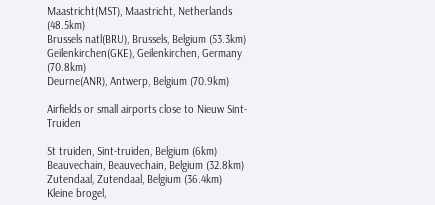Maastricht(MST), Maastricht, Netherlands (48.5km)
Brussels natl(BRU), Brussels, Belgium (53.3km)
Geilenkirchen(GKE), Geilenkirchen, Germany (70.8km)
Deurne(ANR), Antwerp, Belgium (70.9km)

Airfields or small airports close to Nieuw Sint-Truiden

St truiden, Sint-truiden, Belgium (6km)
Beauvechain, Beauvechain, Belgium (32.8km)
Zutendaal, Zutendaal, Belgium (36.4km)
Kleine brogel,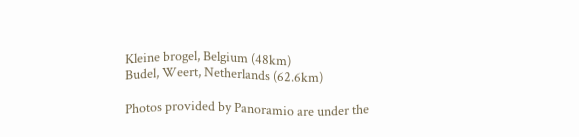Kleine brogel, Belgium (48km)
Budel, Weert, Netherlands (62.6km)

Photos provided by Panoramio are under the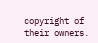copyright of their owners.